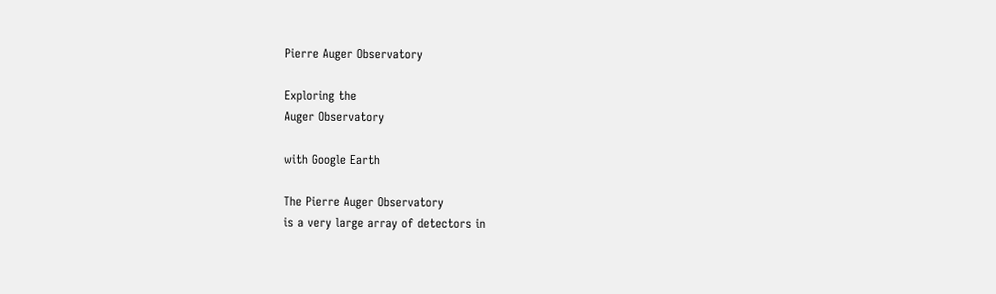Pierre Auger Observatory

Exploring the
Auger Observatory

with Google Earth

The Pierre Auger Observatory
is a very large array of detectors in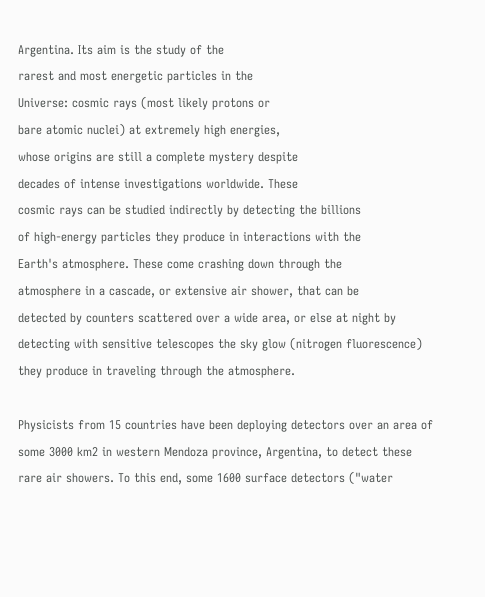Argentina. Its aim is the study of the
rarest and most energetic particles in the
Universe: cosmic rays (most likely protons or
bare atomic nuclei) at extremely high energies,
whose origins are still a complete mystery despite
decades of intense investigations worldwide. These
cosmic rays can be studied indirectly by detecting the billions
of high-energy particles they produce in interactions with the
Earth's atmosphere. These come crashing down through the
atmosphere in a cascade, or extensive air shower, that can be
detected by counters scattered over a wide area, or else at night by
detecting with sensitive telescopes the sky glow (nitrogen fluorescence)
they produce in traveling through the atmosphere.

Physicists from 15 countries have been deploying detectors over an area of some 3000 km2 in western Mendoza province, Argentina, to detect these rare air showers. To this end, some 1600 surface detectors ("water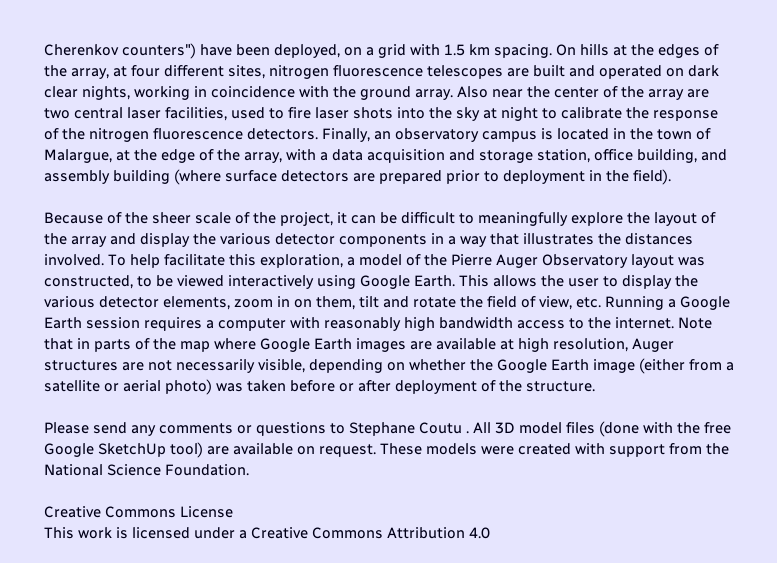Cherenkov counters") have been deployed, on a grid with 1.5 km spacing. On hills at the edges of the array, at four different sites, nitrogen fluorescence telescopes are built and operated on dark clear nights, working in coincidence with the ground array. Also near the center of the array are two central laser facilities, used to fire laser shots into the sky at night to calibrate the response of the nitrogen fluorescence detectors. Finally, an observatory campus is located in the town of Malargue, at the edge of the array, with a data acquisition and storage station, office building, and assembly building (where surface detectors are prepared prior to deployment in the field).

Because of the sheer scale of the project, it can be difficult to meaningfully explore the layout of the array and display the various detector components in a way that illustrates the distances involved. To help facilitate this exploration, a model of the Pierre Auger Observatory layout was constructed, to be viewed interactively using Google Earth. This allows the user to display the various detector elements, zoom in on them, tilt and rotate the field of view, etc. Running a Google Earth session requires a computer with reasonably high bandwidth access to the internet. Note that in parts of the map where Google Earth images are available at high resolution, Auger structures are not necessarily visible, depending on whether the Google Earth image (either from a satellite or aerial photo) was taken before or after deployment of the structure.

Please send any comments or questions to Stephane Coutu . All 3D model files (done with the free Google SketchUp tool) are available on request. These models were created with support from the National Science Foundation.

Creative Commons License
This work is licensed under a Creative Commons Attribution 4.0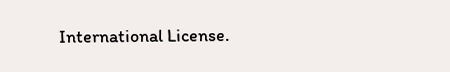International License.